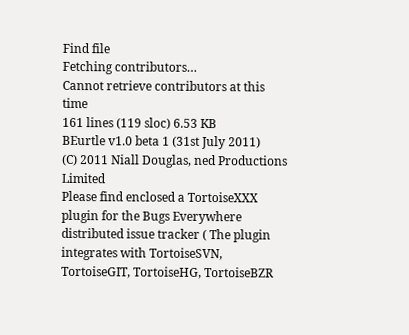Find file
Fetching contributors…
Cannot retrieve contributors at this time
161 lines (119 sloc) 6.53 KB
BEurtle v1.0 beta 1 (31st July 2011)
(C) 2011 Niall Douglas, ned Productions Limited
Please find enclosed a TortoiseXXX plugin for the Bugs Everywhere
distributed issue tracker ( The plugin
integrates with TortoiseSVN, TortoiseGIT, TortoiseHG, TortoiseBZR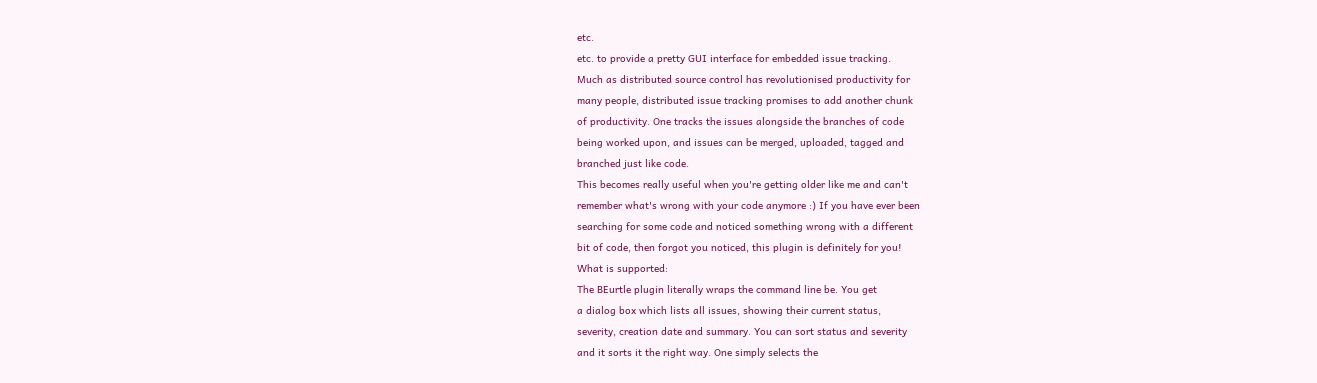etc.
etc. to provide a pretty GUI interface for embedded issue tracking.
Much as distributed source control has revolutionised productivity for
many people, distributed issue tracking promises to add another chunk
of productivity. One tracks the issues alongside the branches of code
being worked upon, and issues can be merged, uploaded, tagged and
branched just like code.
This becomes really useful when you're getting older like me and can't
remember what's wrong with your code anymore :) If you have ever been
searching for some code and noticed something wrong with a different
bit of code, then forgot you noticed, this plugin is definitely for you!
What is supported:
The BEurtle plugin literally wraps the command line be. You get
a dialog box which lists all issues, showing their current status,
severity, creation date and summary. You can sort status and severity
and it sorts it the right way. One simply selects the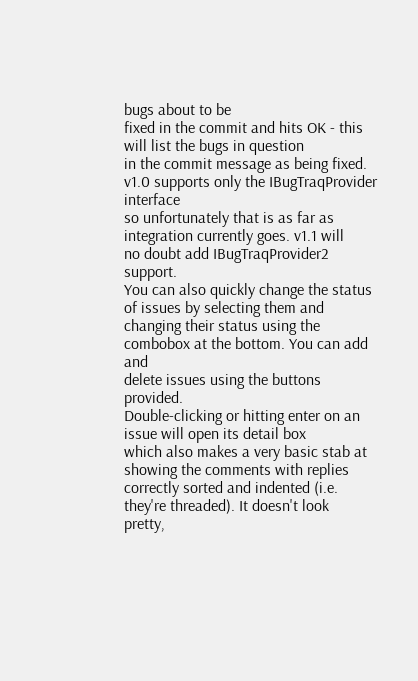bugs about to be
fixed in the commit and hits OK - this will list the bugs in question
in the commit message as being fixed.
v1.0 supports only the IBugTraqProvider interface
so unfortunately that is as far as integration currently goes. v1.1 will
no doubt add IBugTraqProvider2 support.
You can also quickly change the status of issues by selecting them and
changing their status using the combobox at the bottom. You can add and
delete issues using the buttons provided.
Double-clicking or hitting enter on an issue will open its detail box
which also makes a very basic stab at showing the comments with replies
correctly sorted and indented (i.e. they're threaded). It doesn't look
pretty,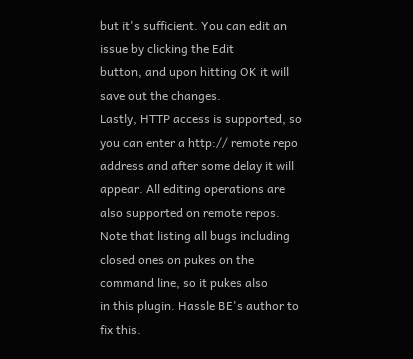but it's sufficient. You can edit an issue by clicking the Edit
button, and upon hitting OK it will save out the changes.
Lastly, HTTP access is supported, so you can enter a http:// remote repo
address and after some delay it will appear. All editing operations are
also supported on remote repos.
Note that listing all bugs including closed ones on pukes on the command line, so it pukes also
in this plugin. Hassle BE's author to fix this.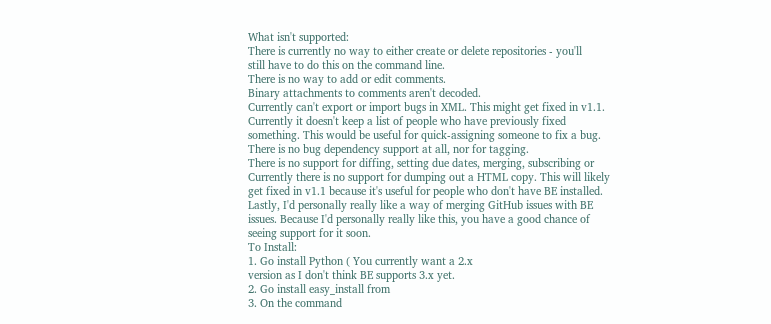What isn't supported:
There is currently no way to either create or delete repositories - you'll
still have to do this on the command line.
There is no way to add or edit comments.
Binary attachments to comments aren't decoded.
Currently can't export or import bugs in XML. This might get fixed in v1.1.
Currently it doesn't keep a list of people who have previously fixed
something. This would be useful for quick-assigning someone to fix a bug.
There is no bug dependency support at all, nor for tagging.
There is no support for diffing, setting due dates, merging, subscribing or
Currently there is no support for dumping out a HTML copy. This will likely
get fixed in v1.1 because it's useful for people who don't have BE installed.
Lastly, I'd personally really like a way of merging GitHub issues with BE
issues. Because I'd personally really like this, you have a good chance of
seeing support for it soon.
To Install:
1. Go install Python ( You currently want a 2.x
version as I don't think BE supports 3.x yet.
2. Go install easy_install from
3. On the command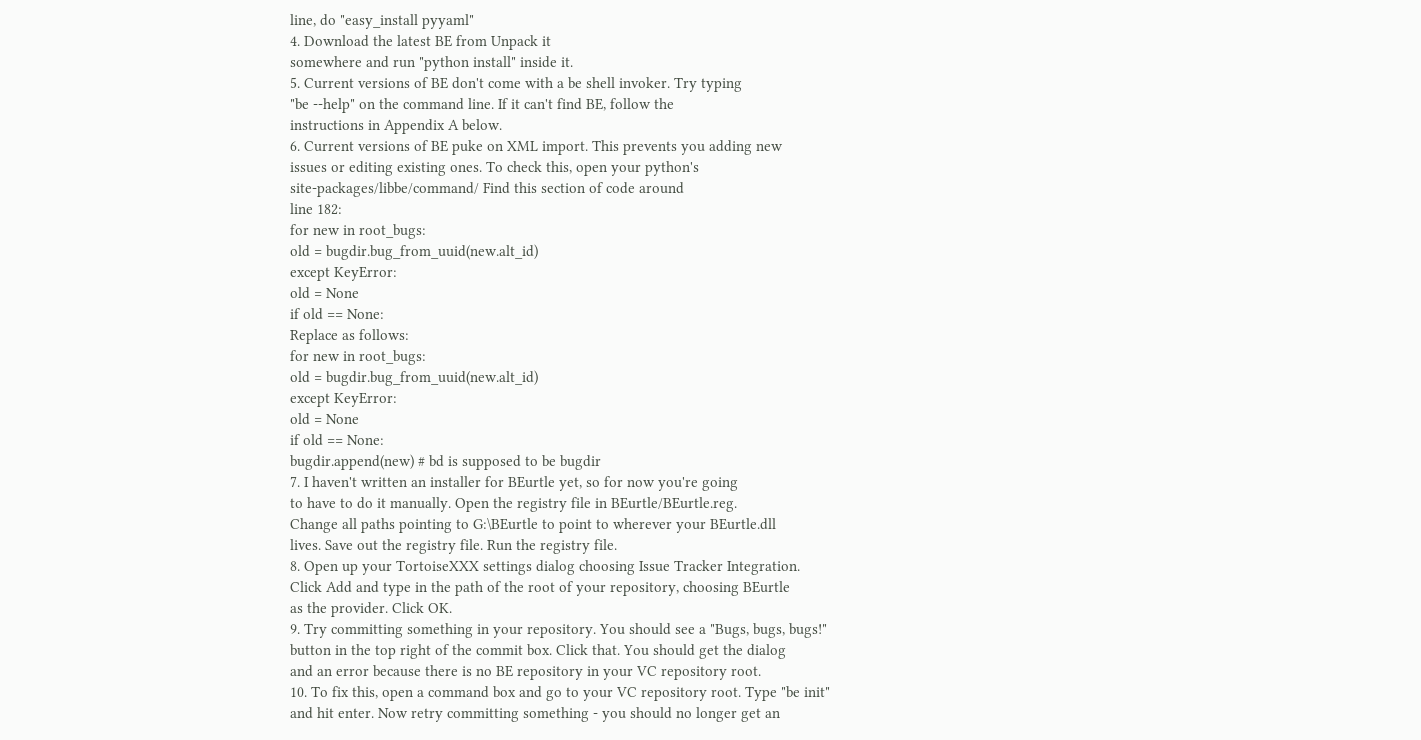line, do "easy_install pyyaml"
4. Download the latest BE from Unpack it
somewhere and run "python install" inside it.
5. Current versions of BE don't come with a be shell invoker. Try typing
"be --help" on the command line. If it can't find BE, follow the
instructions in Appendix A below.
6. Current versions of BE puke on XML import. This prevents you adding new
issues or editing existing ones. To check this, open your python's
site-packages/libbe/command/ Find this section of code around
line 182:
for new in root_bugs:
old = bugdir.bug_from_uuid(new.alt_id)
except KeyError:
old = None
if old == None:
Replace as follows:
for new in root_bugs:
old = bugdir.bug_from_uuid(new.alt_id)
except KeyError:
old = None
if old == None:
bugdir.append(new) # bd is supposed to be bugdir
7. I haven't written an installer for BEurtle yet, so for now you're going
to have to do it manually. Open the registry file in BEurtle/BEurtle.reg.
Change all paths pointing to G:\BEurtle to point to wherever your BEurtle.dll
lives. Save out the registry file. Run the registry file.
8. Open up your TortoiseXXX settings dialog choosing Issue Tracker Integration.
Click Add and type in the path of the root of your repository, choosing BEurtle
as the provider. Click OK.
9. Try committing something in your repository. You should see a "Bugs, bugs, bugs!"
button in the top right of the commit box. Click that. You should get the dialog
and an error because there is no BE repository in your VC repository root.
10. To fix this, open a command box and go to your VC repository root. Type "be init"
and hit enter. Now retry committing something - you should no longer get an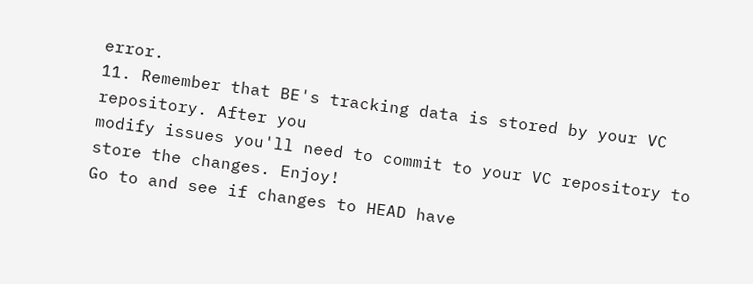error.
11. Remember that BE's tracking data is stored by your VC repository. After you
modify issues you'll need to commit to your VC repository to store the changes. Enjoy!
Go to and see if changes to HEAD have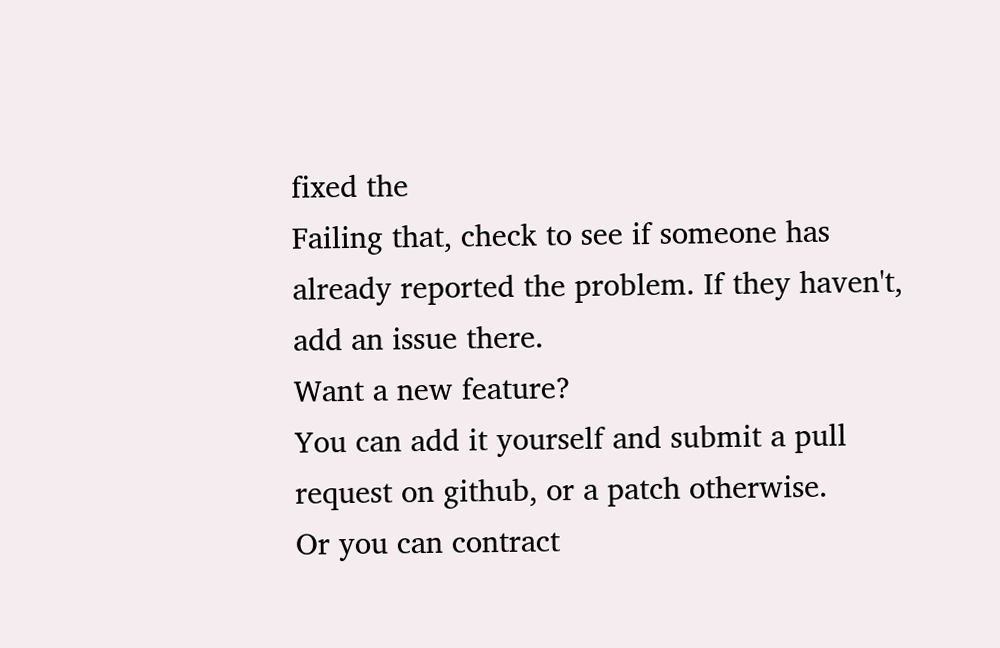fixed the
Failing that, check to see if someone has
already reported the problem. If they haven't, add an issue there.
Want a new feature?
You can add it yourself and submit a pull request on github, or a patch otherwise.
Or you can contract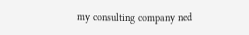my consulting company ned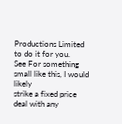Productions Limited to do it for you.
See For something small like this, I would likely
strike a fixed price deal with any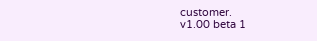customer.
v1.00 beta 1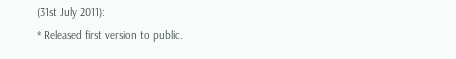(31st July 2011):
* Released first version to public.